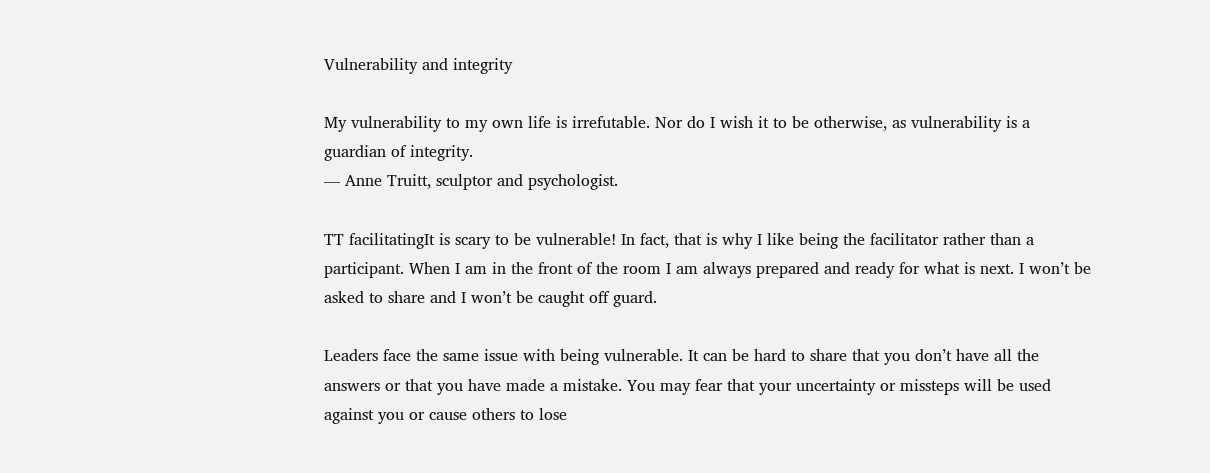Vulnerability and integrity

My vulnerability to my own life is irrefutable. Nor do I wish it to be otherwise, as vulnerability is a guardian of integrity.
— Anne Truitt, sculptor and psychologist.

TT facilitatingIt is scary to be vulnerable! In fact, that is why I like being the facilitator rather than a participant. When I am in the front of the room I am always prepared and ready for what is next. I won’t be asked to share and I won’t be caught off guard.

Leaders face the same issue with being vulnerable. It can be hard to share that you don’t have all the answers or that you have made a mistake. You may fear that your uncertainty or missteps will be used against you or cause others to lose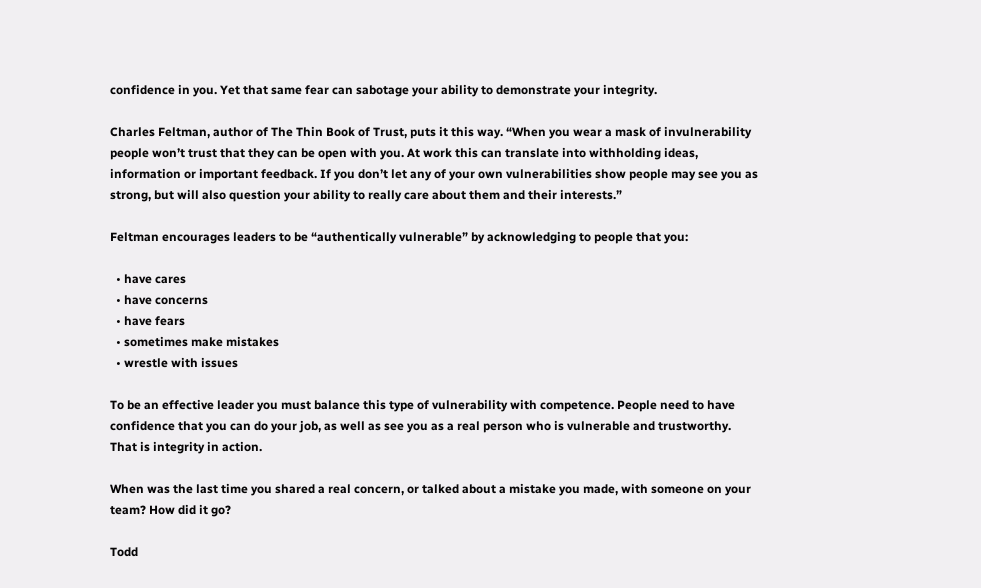confidence in you. Yet that same fear can sabotage your ability to demonstrate your integrity.

Charles Feltman, author of The Thin Book of Trust, puts it this way. “When you wear a mask of invulnerability people won’t trust that they can be open with you. At work this can translate into withholding ideas, information or important feedback. If you don’t let any of your own vulnerabilities show people may see you as strong, but will also question your ability to really care about them and their interests.”

Feltman encourages leaders to be “authentically vulnerable” by acknowledging to people that you:

  • have cares
  • have concerns
  • have fears
  • sometimes make mistakes
  • wrestle with issues

To be an effective leader you must balance this type of vulnerability with competence. People need to have confidence that you can do your job, as well as see you as a real person who is vulnerable and trustworthy. That is integrity in action.

When was the last time you shared a real concern, or talked about a mistake you made, with someone on your team? How did it go?

Todd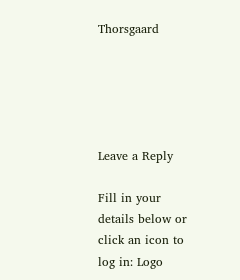Thorsgaard





Leave a Reply

Fill in your details below or click an icon to log in: Logo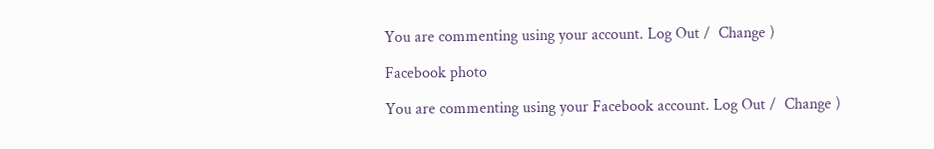You are commenting using your account. Log Out /  Change )

Facebook photo

You are commenting using your Facebook account. Log Out /  Change )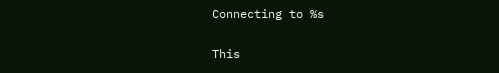Connecting to %s

This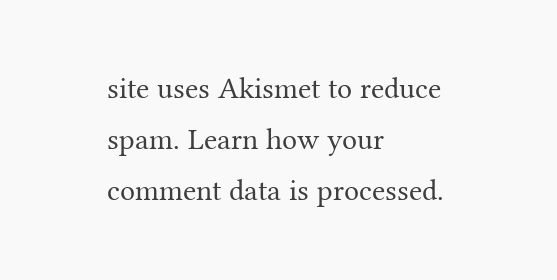site uses Akismet to reduce spam. Learn how your comment data is processed.